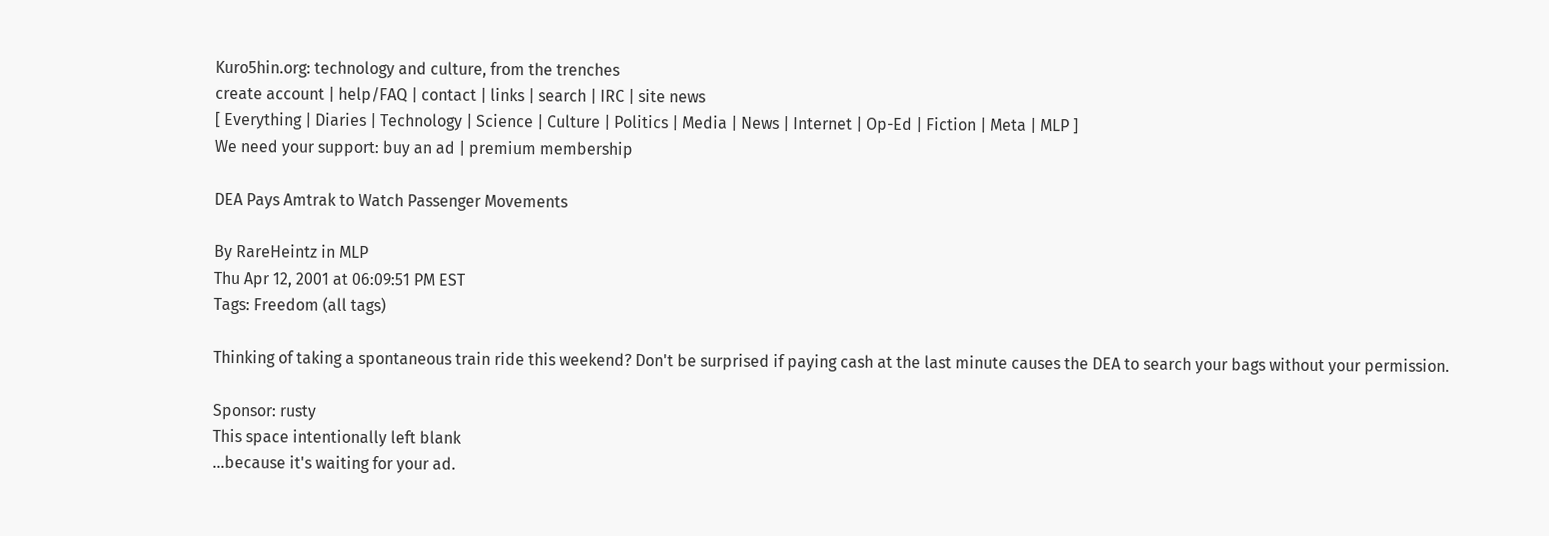Kuro5hin.org: technology and culture, from the trenches
create account | help/FAQ | contact | links | search | IRC | site news
[ Everything | Diaries | Technology | Science | Culture | Politics | Media | News | Internet | Op-Ed | Fiction | Meta | MLP ]
We need your support: buy an ad | premium membership

DEA Pays Amtrak to Watch Passenger Movements

By RareHeintz in MLP
Thu Apr 12, 2001 at 06:09:51 PM EST
Tags: Freedom (all tags)

Thinking of taking a spontaneous train ride this weekend? Don't be surprised if paying cash at the last minute causes the DEA to search your bags without your permission.

Sponsor: rusty
This space intentionally left blank
...because it's waiting for your ad.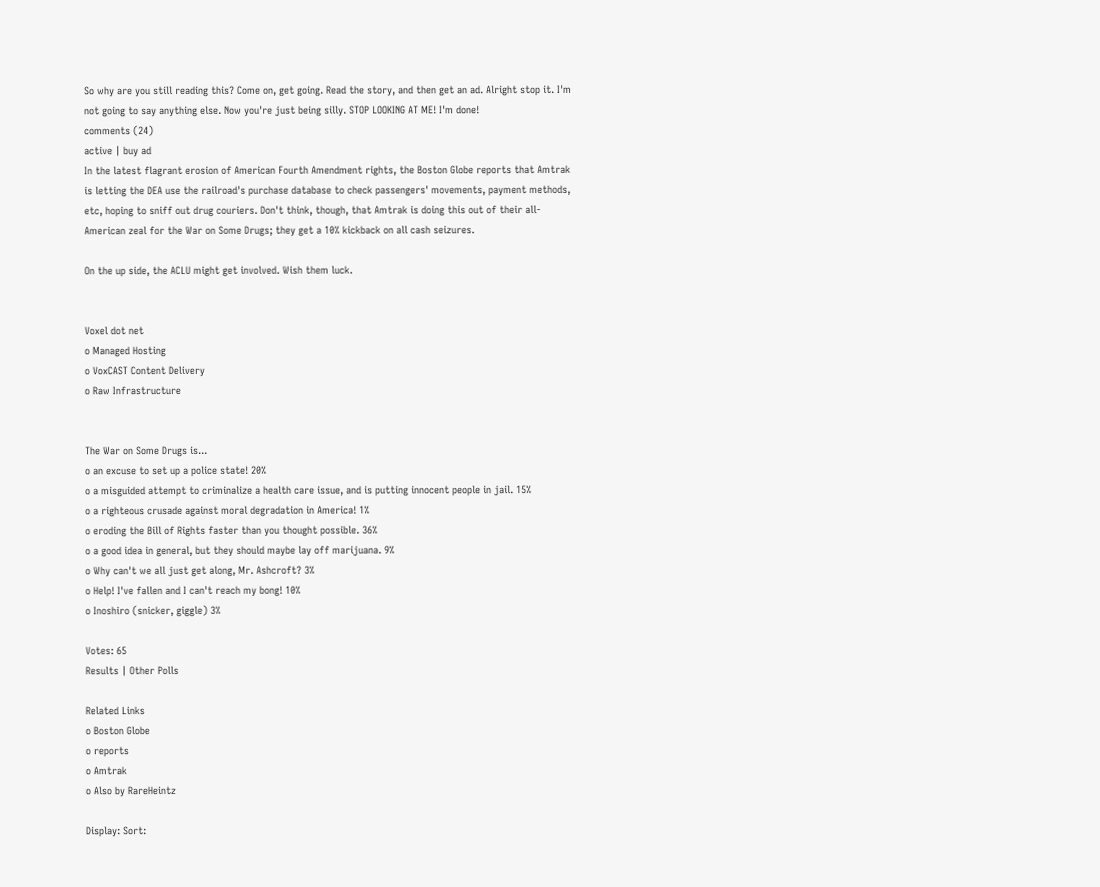So why are you still reading this? Come on, get going. Read the story, and then get an ad. Alright stop it. I'm not going to say anything else. Now you're just being silly. STOP LOOKING AT ME! I'm done!
comments (24)
active | buy ad
In the latest flagrant erosion of American Fourth Amendment rights, the Boston Globe reports that Amtrak is letting the DEA use the railroad's purchase database to check passengers' movements, payment methods, etc, hoping to sniff out drug couriers. Don't think, though, that Amtrak is doing this out of their all-American zeal for the War on Some Drugs; they get a 10% kickback on all cash seizures.

On the up side, the ACLU might get involved. Wish them luck.


Voxel dot net
o Managed Hosting
o VoxCAST Content Delivery
o Raw Infrastructure


The War on Some Drugs is...
o an excuse to set up a police state! 20%
o a misguided attempt to criminalize a health care issue, and is putting innocent people in jail. 15%
o a righteous crusade against moral degradation in America! 1%
o eroding the Bill of Rights faster than you thought possible. 36%
o a good idea in general, but they should maybe lay off marijuana. 9%
o Why can't we all just get along, Mr. Ashcroft? 3%
o Help! I've fallen and I can't reach my bong! 10%
o Inoshiro (snicker, giggle) 3%

Votes: 65
Results | Other Polls

Related Links
o Boston Globe
o reports
o Amtrak
o Also by RareHeintz

Display: Sort: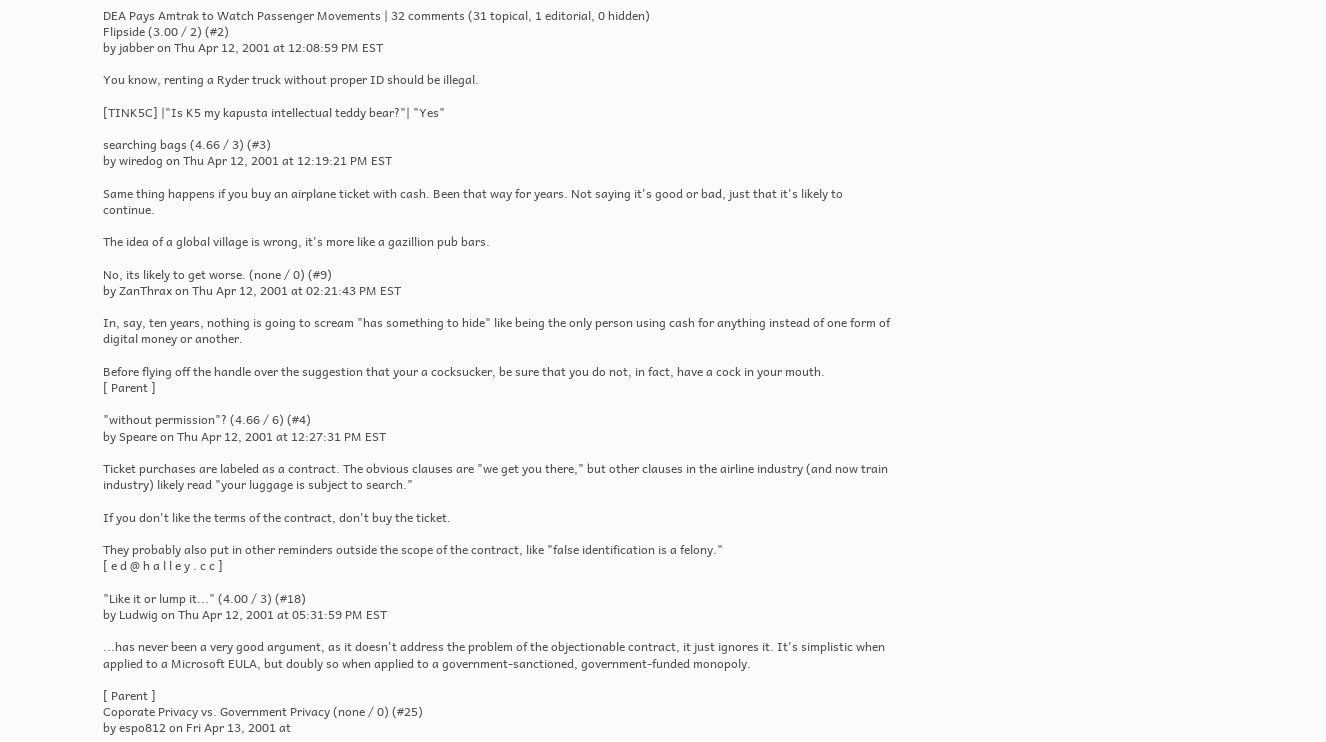DEA Pays Amtrak to Watch Passenger Movements | 32 comments (31 topical, 1 editorial, 0 hidden)
Flipside (3.00 / 2) (#2)
by jabber on Thu Apr 12, 2001 at 12:08:59 PM EST

You know, renting a Ryder truck without proper ID should be illegal.

[TINK5C] |"Is K5 my kapusta intellectual teddy bear?"| "Yes"

searching bags (4.66 / 3) (#3)
by wiredog on Thu Apr 12, 2001 at 12:19:21 PM EST

Same thing happens if you buy an airplane ticket with cash. Been that way for years. Not saying it's good or bad, just that it's likely to continue.

The idea of a global village is wrong, it's more like a gazillion pub bars.

No, its likely to get worse. (none / 0) (#9)
by ZanThrax on Thu Apr 12, 2001 at 02:21:43 PM EST

In, say, ten years, nothing is going to scream "has something to hide" like being the only person using cash for anything instead of one form of digital money or another.

Before flying off the handle over the suggestion that your a cocksucker, be sure that you do not, in fact, have a cock in your mouth.
[ Parent ]

"without permission"? (4.66 / 6) (#4)
by Speare on Thu Apr 12, 2001 at 12:27:31 PM EST

Ticket purchases are labeled as a contract. The obvious clauses are "we get you there," but other clauses in the airline industry (and now train industry) likely read "your luggage is subject to search."

If you don't like the terms of the contract, don't buy the ticket.

They probably also put in other reminders outside the scope of the contract, like "false identification is a felony."
[ e d @ h a l l e y . c c ]

"Like it or lump it..." (4.00 / 3) (#18)
by Ludwig on Thu Apr 12, 2001 at 05:31:59 PM EST

...has never been a very good argument, as it doesn't address the problem of the objectionable contract, it just ignores it. It's simplistic when applied to a Microsoft EULA, but doubly so when applied to a government-sanctioned, government-funded monopoly.

[ Parent ]
Coporate Privacy vs. Government Privacy (none / 0) (#25)
by espo812 on Fri Apr 13, 2001 at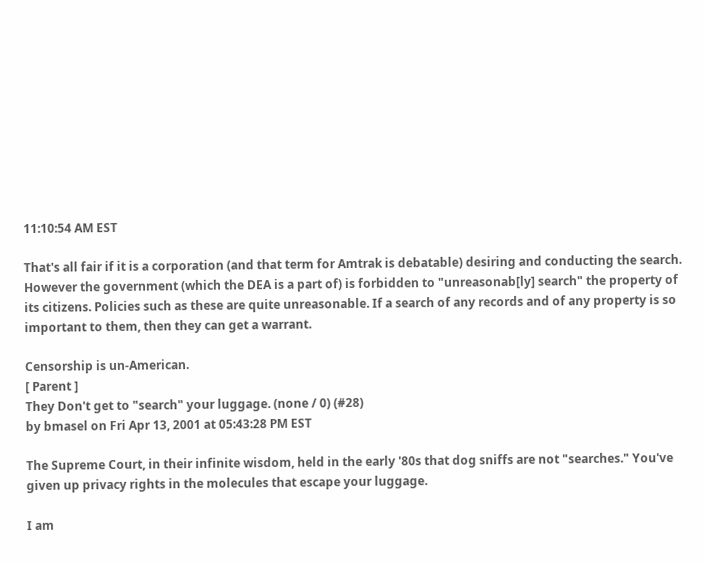11:10:54 AM EST

That's all fair if it is a corporation (and that term for Amtrak is debatable) desiring and conducting the search. However the government (which the DEA is a part of) is forbidden to "unreasonab[ly] search" the property of its citizens. Policies such as these are quite unreasonable. If a search of any records and of any property is so important to them, then they can get a warrant.

Censorship is un-American.
[ Parent ]
They Don't get to "search" your luggage. (none / 0) (#28)
by bmasel on Fri Apr 13, 2001 at 05:43:28 PM EST

The Supreme Court, in their infinite wisdom, held in the early '80s that dog sniffs are not "searches." You've given up privacy rights in the molecules that escape your luggage.

I am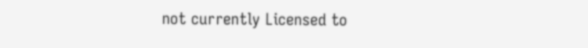not currently Licensed to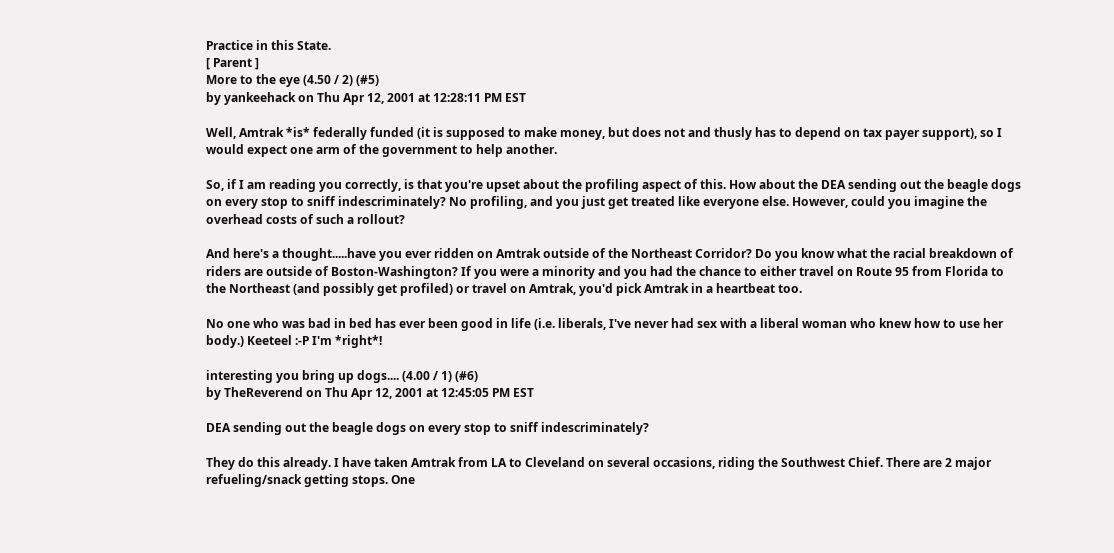Practice in this State.
[ Parent ]
More to the eye (4.50 / 2) (#5)
by yankeehack on Thu Apr 12, 2001 at 12:28:11 PM EST

Well, Amtrak *is* federally funded (it is supposed to make money, but does not and thusly has to depend on tax payer support), so I would expect one arm of the government to help another.

So, if I am reading you correctly, is that you're upset about the profiling aspect of this. How about the DEA sending out the beagle dogs on every stop to sniff indescriminately? No profiling, and you just get treated like everyone else. However, could you imagine the overhead costs of such a rollout?

And here's a thought.....have you ever ridden on Amtrak outside of the Northeast Corridor? Do you know what the racial breakdown of riders are outside of Boston-Washington? If you were a minority and you had the chance to either travel on Route 95 from Florida to the Northeast (and possibly get profiled) or travel on Amtrak, you'd pick Amtrak in a heartbeat too.

No one who was bad in bed has ever been good in life (i.e. liberals, I've never had sex with a liberal woman who knew how to use her body.) Keeteel :-P I'm *right*!

interesting you bring up dogs.... (4.00 / 1) (#6)
by TheReverend on Thu Apr 12, 2001 at 12:45:05 PM EST

DEA sending out the beagle dogs on every stop to sniff indescriminately?

They do this already. I have taken Amtrak from LA to Cleveland on several occasions, riding the Southwest Chief. There are 2 major refueling/snack getting stops. One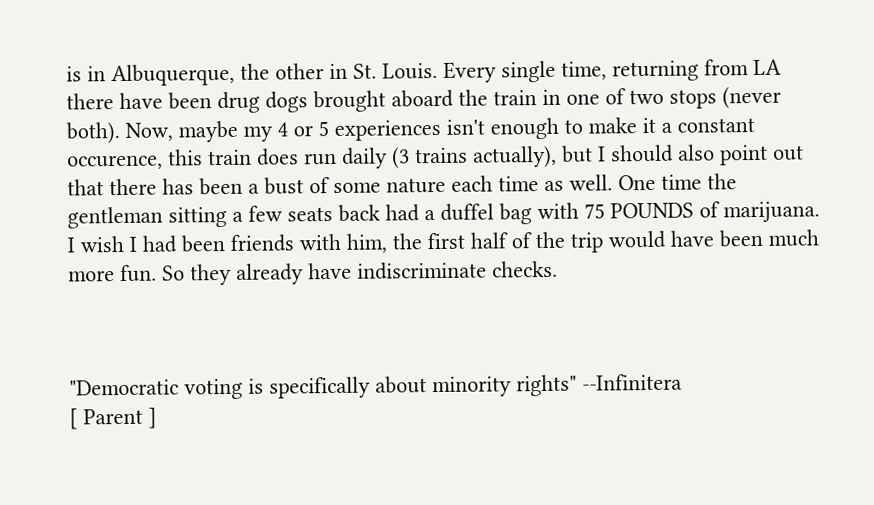is in Albuquerque, the other in St. Louis. Every single time, returning from LA there have been drug dogs brought aboard the train in one of two stops (never both). Now, maybe my 4 or 5 experiences isn't enough to make it a constant occurence, this train does run daily (3 trains actually), but I should also point out that there has been a bust of some nature each time as well. One time the gentleman sitting a few seats back had a duffel bag with 75 POUNDS of marijuana. I wish I had been friends with him, the first half of the trip would have been much more fun. So they already have indiscriminate checks.



"Democratic voting is specifically about minority rights" --Infinitera
[ Parent ]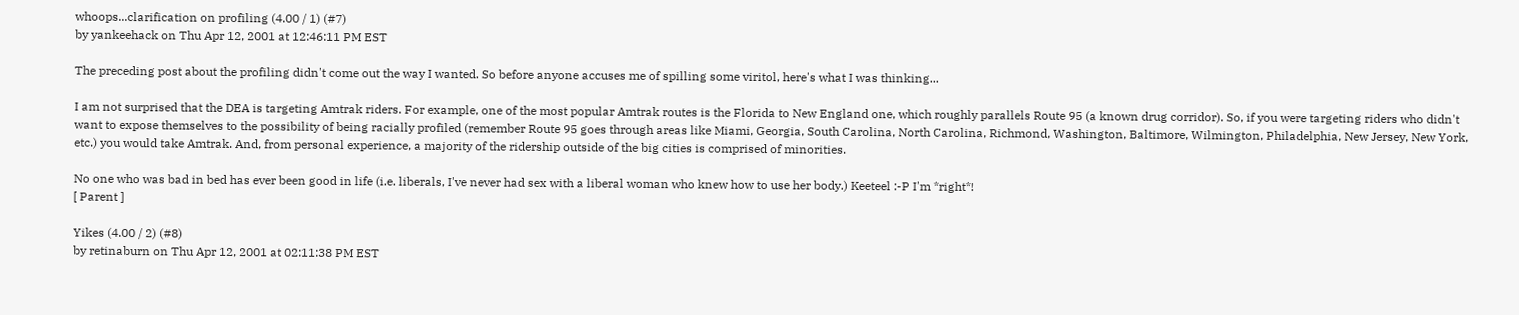whoops...clarification on profiling (4.00 / 1) (#7)
by yankeehack on Thu Apr 12, 2001 at 12:46:11 PM EST

The preceding post about the profiling didn't come out the way I wanted. So before anyone accuses me of spilling some viritol, here's what I was thinking...

I am not surprised that the DEA is targeting Amtrak riders. For example, one of the most popular Amtrak routes is the Florida to New England one, which roughly parallels Route 95 (a known drug corridor). So, if you were targeting riders who didn't want to expose themselves to the possibility of being racially profiled (remember Route 95 goes through areas like Miami, Georgia, South Carolina, North Carolina, Richmond, Washington, Baltimore, Wilmington, Philadelphia, New Jersey, New York, etc.) you would take Amtrak. And, from personal experience, a majority of the ridership outside of the big cities is comprised of minorities.

No one who was bad in bed has ever been good in life (i.e. liberals, I've never had sex with a liberal woman who knew how to use her body.) Keeteel :-P I'm *right*!
[ Parent ]

Yikes (4.00 / 2) (#8)
by retinaburn on Thu Apr 12, 2001 at 02:11:38 PM EST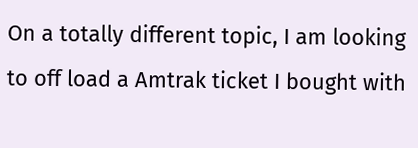On a totally different topic, I am looking to off load a Amtrak ticket I bought with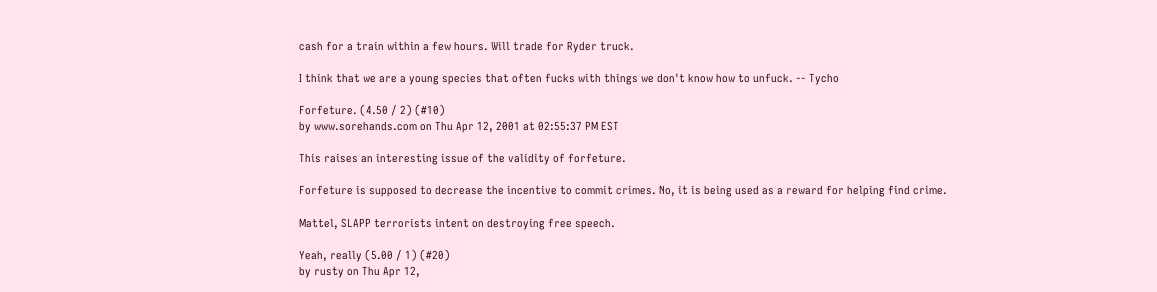cash for a train within a few hours. Will trade for Ryder truck.

I think that we are a young species that often fucks with things we don't know how to unfuck. -- Tycho

Forfeture. (4.50 / 2) (#10)
by www.sorehands.com on Thu Apr 12, 2001 at 02:55:37 PM EST

This raises an interesting issue of the validity of forfeture.

Forfeture is supposed to decrease the incentive to commit crimes. No, it is being used as a reward for helping find crime.

Mattel, SLAPP terrorists intent on destroying free speech.

Yeah, really (5.00 / 1) (#20)
by rusty on Thu Apr 12,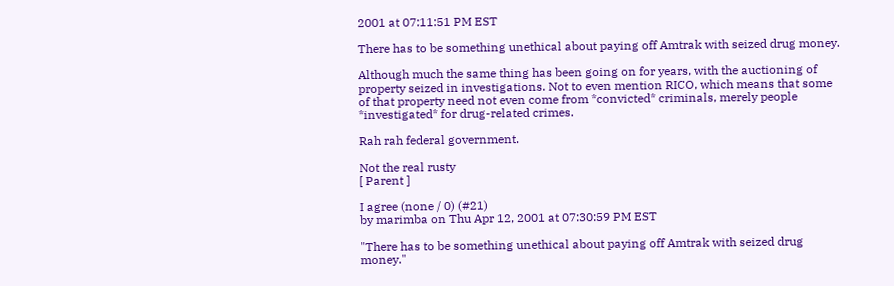2001 at 07:11:51 PM EST

There has to be something unethical about paying off Amtrak with seized drug money.

Although much the same thing has been going on for years, with the auctioning of property seized in investigations. Not to even mention RICO, which means that some of that property need not even come from *convicted* criminals, merely people *investigated* for drug-related crimes.

Rah rah federal government.

Not the real rusty
[ Parent ]

I agree (none / 0) (#21)
by marimba on Thu Apr 12, 2001 at 07:30:59 PM EST

"There has to be something unethical about paying off Amtrak with seized drug money."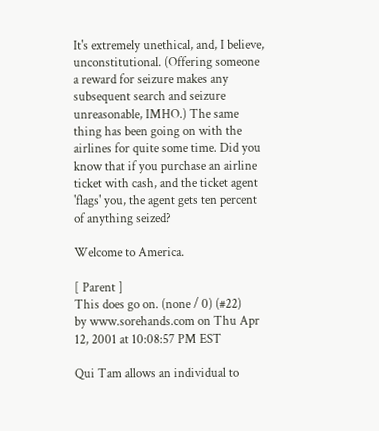It's extremely unethical, and, I believe, unconstitutional. (Offering someone a reward for seizure makes any subsequent search and seizure unreasonable, IMHO.) The same thing has been going on with the airlines for quite some time. Did you know that if you purchase an airline ticket with cash, and the ticket agent 'flags' you, the agent gets ten percent of anything seized?

Welcome to America.

[ Parent ]
This does go on. (none / 0) (#22)
by www.sorehands.com on Thu Apr 12, 2001 at 10:08:57 PM EST

Qui Tam allows an individual to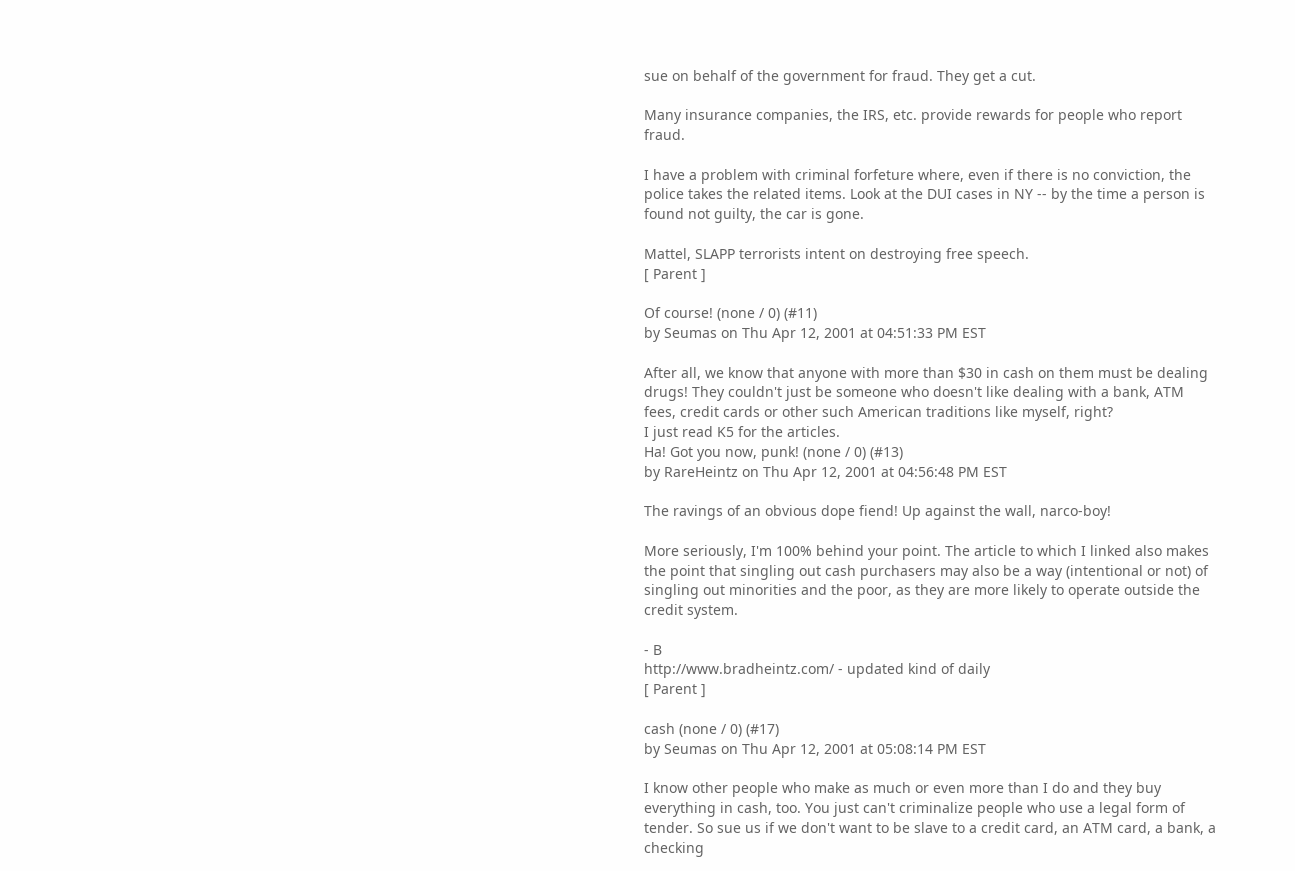sue on behalf of the government for fraud. They get a cut.

Many insurance companies, the IRS, etc. provide rewards for people who report fraud.

I have a problem with criminal forfeture where, even if there is no conviction, the police takes the related items. Look at the DUI cases in NY -- by the time a person is found not guilty, the car is gone.

Mattel, SLAPP terrorists intent on destroying free speech.
[ Parent ]

Of course! (none / 0) (#11)
by Seumas on Thu Apr 12, 2001 at 04:51:33 PM EST

After all, we know that anyone with more than $30 in cash on them must be dealing drugs! They couldn't just be someone who doesn't like dealing with a bank, ATM fees, credit cards or other such American traditions like myself, right?
I just read K5 for the articles.
Ha! Got you now, punk! (none / 0) (#13)
by RareHeintz on Thu Apr 12, 2001 at 04:56:48 PM EST

The ravings of an obvious dope fiend! Up against the wall, narco-boy!

More seriously, I'm 100% behind your point. The article to which I linked also makes the point that singling out cash purchasers may also be a way (intentional or not) of singling out minorities and the poor, as they are more likely to operate outside the credit system.

- B
http://www.bradheintz.com/ - updated kind of daily
[ Parent ]

cash (none / 0) (#17)
by Seumas on Thu Apr 12, 2001 at 05:08:14 PM EST

I know other people who make as much or even more than I do and they buy everything in cash, too. You just can't criminalize people who use a legal form of tender. So sue us if we don't want to be slave to a credit card, an ATM card, a bank, a checking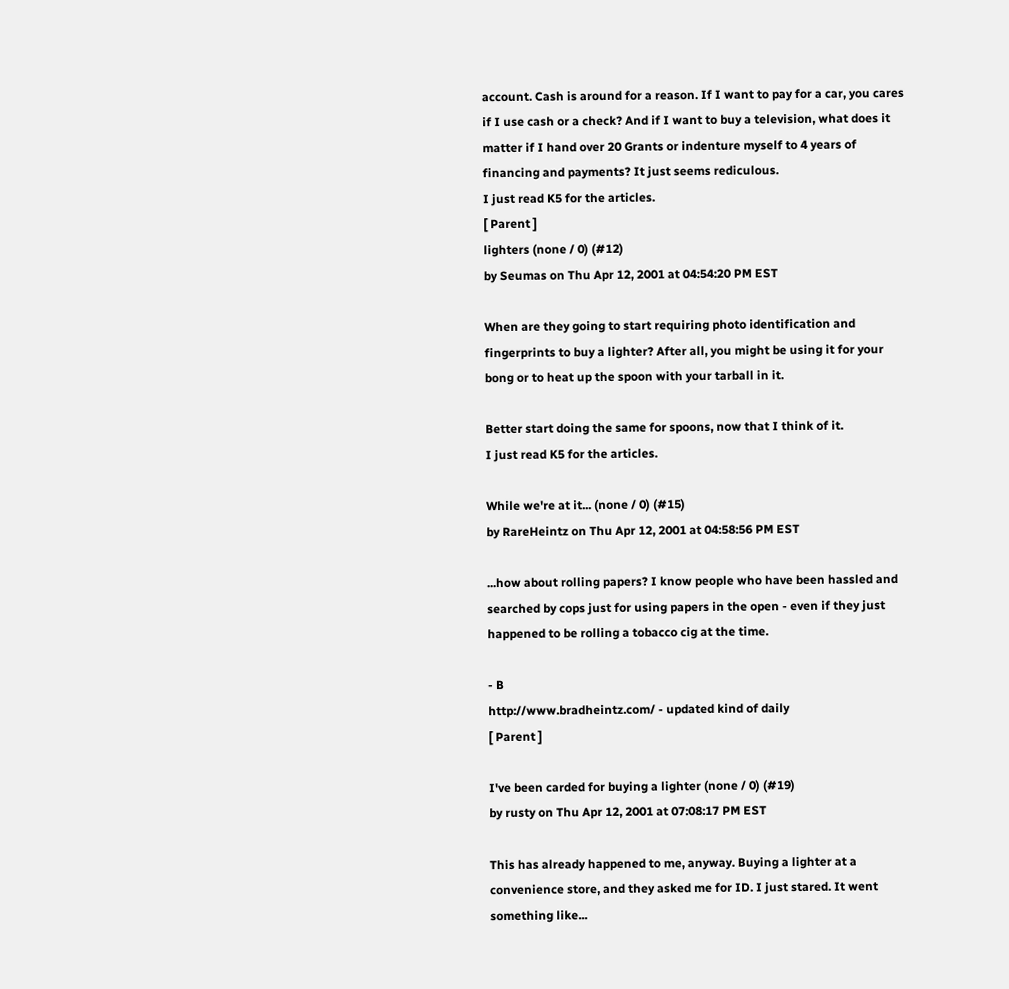account. Cash is around for a reason. If I want to pay for a car, you cares if I use cash or a check? And if I want to buy a television, what does it matter if I hand over 20 Grants or indenture myself to 4 years of financing and payments? It just seems rediculous.
I just read K5 for the articles.
[ Parent ]
lighters (none / 0) (#12)
by Seumas on Thu Apr 12, 2001 at 04:54:20 PM EST

When are they going to start requiring photo identification and fingerprints to buy a lighter? After all, you might be using it for your bong or to heat up the spoon with your tarball in it.

Better start doing the same for spoons, now that I think of it.
I just read K5 for the articles.

While we're at it... (none / 0) (#15)
by RareHeintz on Thu Apr 12, 2001 at 04:58:56 PM EST

...how about rolling papers? I know people who have been hassled and searched by cops just for using papers in the open - even if they just happened to be rolling a tobacco cig at the time.

- B
http://www.bradheintz.com/ - updated kind of daily
[ Parent ]

I've been carded for buying a lighter (none / 0) (#19)
by rusty on Thu Apr 12, 2001 at 07:08:17 PM EST

This has already happened to me, anyway. Buying a lighter at a convenience store, and they asked me for ID. I just stared. It went something like...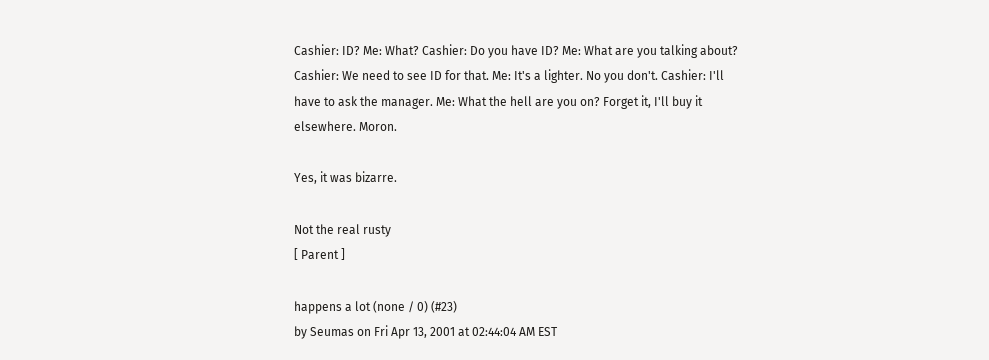Cashier: ID? Me: What? Cashier: Do you have ID? Me: What are you talking about? Cashier: We need to see ID for that. Me: It's a lighter. No you don't. Cashier: I'll have to ask the manager. Me: What the hell are you on? Forget it, I'll buy it elsewhere. Moron.

Yes, it was bizarre.

Not the real rusty
[ Parent ]

happens a lot (none / 0) (#23)
by Seumas on Fri Apr 13, 2001 at 02:44:04 AM EST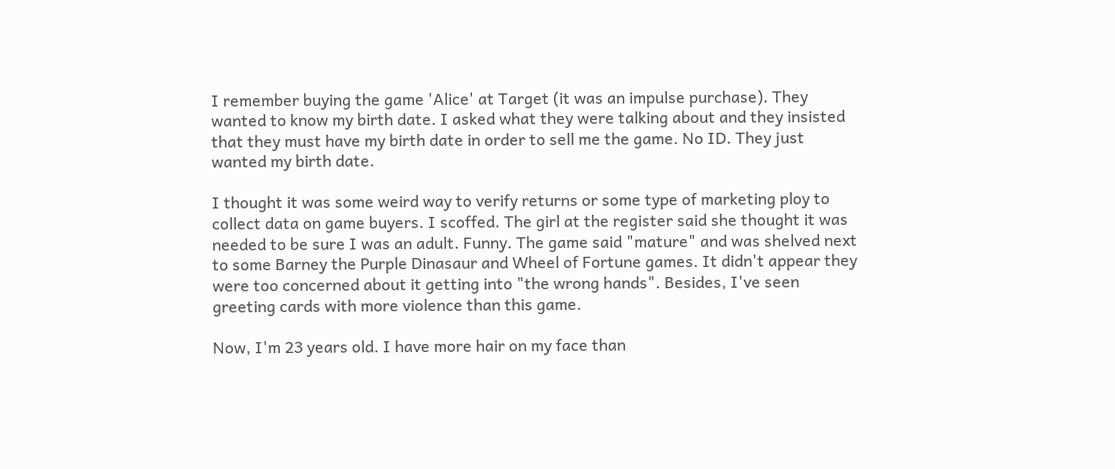I remember buying the game 'Alice' at Target (it was an impulse purchase). They wanted to know my birth date. I asked what they were talking about and they insisted that they must have my birth date in order to sell me the game. No ID. They just wanted my birth date.

I thought it was some weird way to verify returns or some type of marketing ploy to collect data on game buyers. I scoffed. The girl at the register said she thought it was needed to be sure I was an adult. Funny. The game said "mature" and was shelved next to some Barney the Purple Dinasaur and Wheel of Fortune games. It didn't appear they were too concerned about it getting into "the wrong hands". Besides, I've seen greeting cards with more violence than this game.

Now, I'm 23 years old. I have more hair on my face than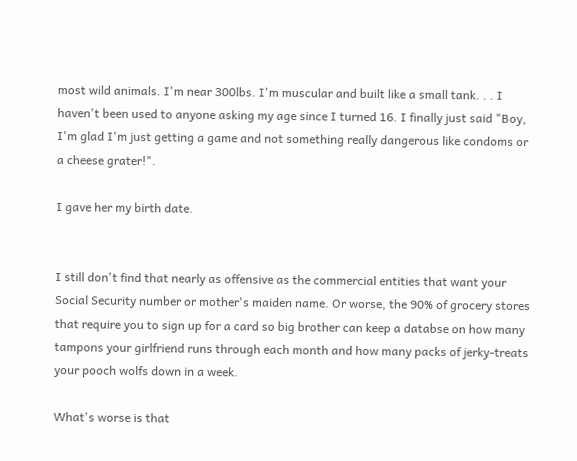most wild animals. I'm near 300lbs. I'm muscular and built like a small tank. . . I haven't been used to anyone asking my age since I turned 16. I finally just said "Boy, I'm glad I'm just getting a game and not something really dangerous like condoms or a cheese grater!".

I gave her my birth date.


I still don't find that nearly as offensive as the commercial entities that want your Social Security number or mother's maiden name. Or worse, the 90% of grocery stores that require you to sign up for a card so big brother can keep a databse on how many tampons your girlfriend runs through each month and how many packs of jerky-treats your pooch wolfs down in a week.

What's worse is that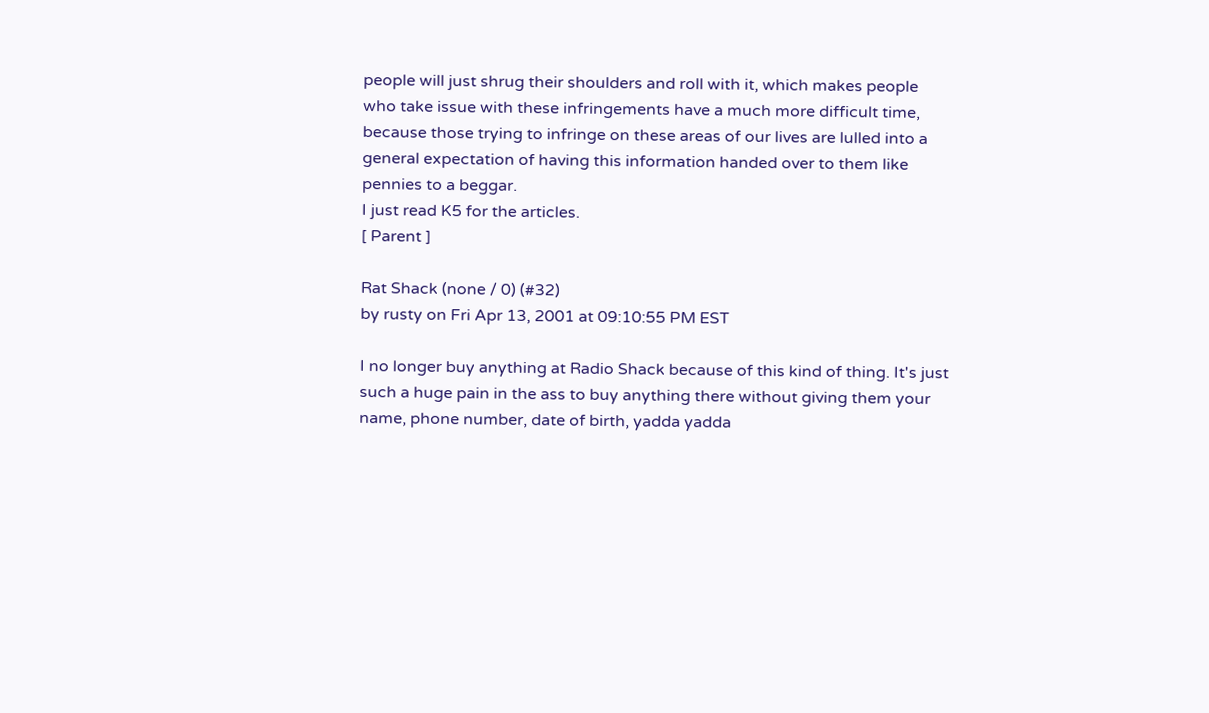people will just shrug their shoulders and roll with it, which makes people who take issue with these infringements have a much more difficult time, because those trying to infringe on these areas of our lives are lulled into a general expectation of having this information handed over to them like pennies to a beggar.
I just read K5 for the articles.
[ Parent ]

Rat Shack (none / 0) (#32)
by rusty on Fri Apr 13, 2001 at 09:10:55 PM EST

I no longer buy anything at Radio Shack because of this kind of thing. It's just such a huge pain in the ass to buy anything there without giving them your name, phone number, date of birth, yadda yadda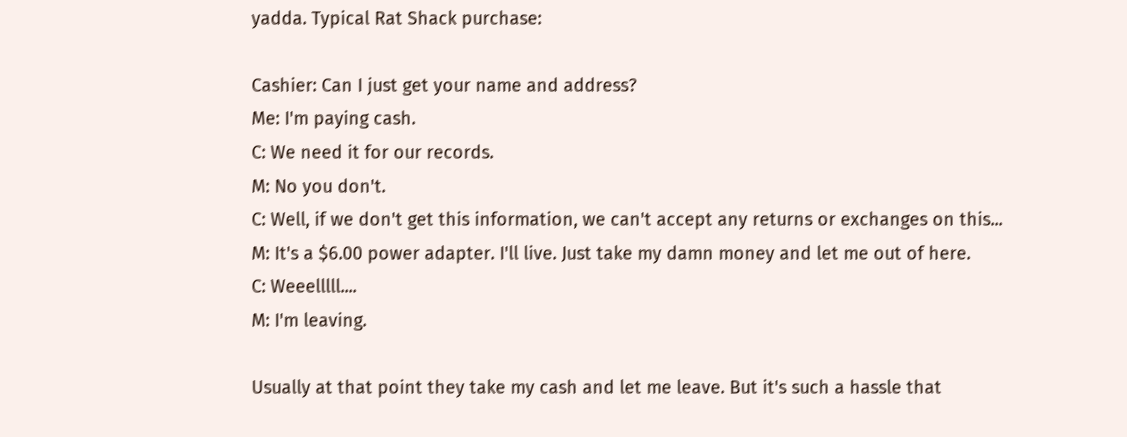yadda. Typical Rat Shack purchase:

Cashier: Can I just get your name and address?
Me: I'm paying cash.
C: We need it for our records.
M: No you don't.
C: Well, if we don't get this information, we can't accept any returns or exchanges on this...
M: It's a $6.00 power adapter. I'll live. Just take my damn money and let me out of here.
C: Weeelllll....
M: I'm leaving.

Usually at that point they take my cash and let me leave. But it's such a hassle that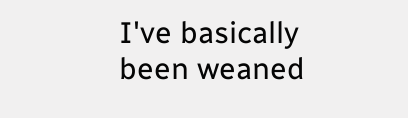I've basically been weaned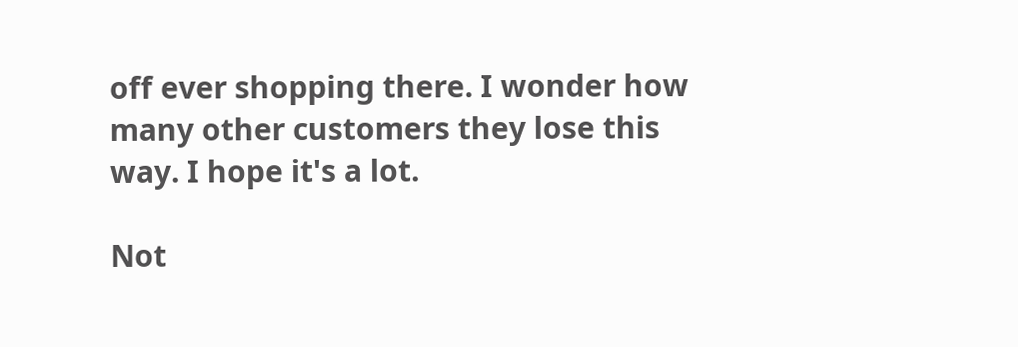off ever shopping there. I wonder how many other customers they lose this way. I hope it's a lot.

Not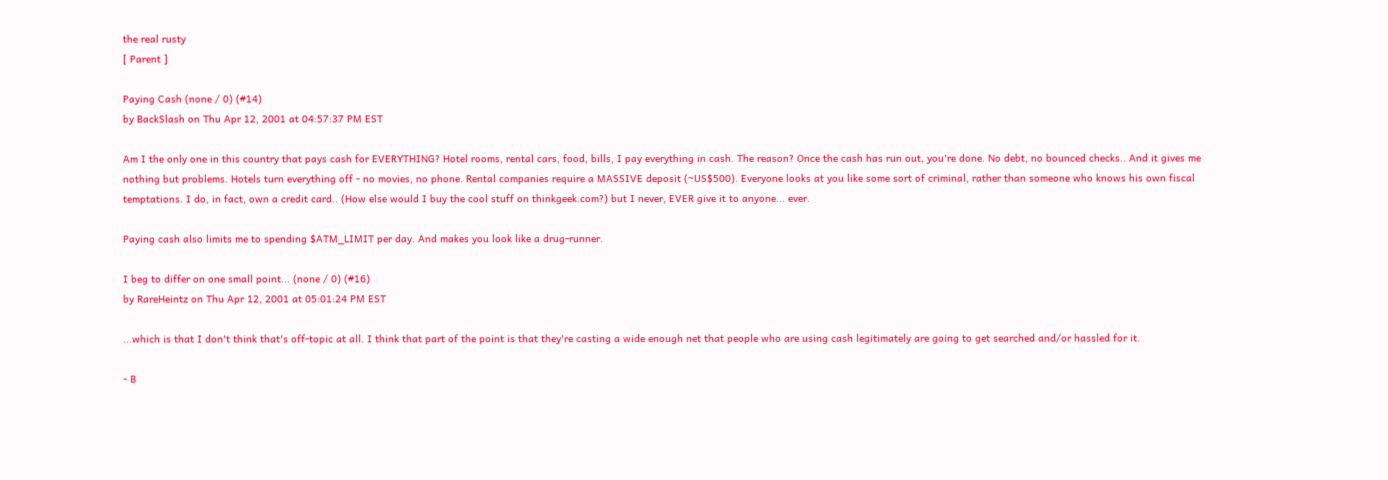the real rusty
[ Parent ]

Paying Cash (none / 0) (#14)
by BackSlash on Thu Apr 12, 2001 at 04:57:37 PM EST

Am I the only one in this country that pays cash for EVERYTHING? Hotel rooms, rental cars, food, bills, I pay everything in cash. The reason? Once the cash has run out, you're done. No debt, no bounced checks.. And it gives me nothing but problems. Hotels turn everything off - no movies, no phone. Rental companies require a MASSIVE deposit (~US$500). Everyone looks at you like some sort of criminal, rather than someone who knows his own fiscal temptations. I do, in fact, own a credit card.. (How else would I buy the cool stuff on thinkgeek.com?) but I never, EVER give it to anyone... ever.

Paying cash also limits me to spending $ATM_LIMIT per day. And makes you look like a drug-runner.

I beg to differ on one small point... (none / 0) (#16)
by RareHeintz on Thu Apr 12, 2001 at 05:01:24 PM EST

...which is that I don't think that's off-topic at all. I think that part of the point is that they're casting a wide enough net that people who are using cash legitimately are going to get searched and/or hassled for it.

- B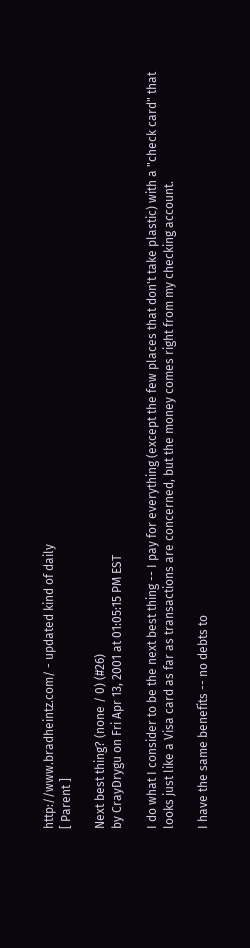http://www.bradheintz.com/ - updated kind of daily
[ Parent ]

Next best thing? (none / 0) (#26)
by CrayDrygu on Fri Apr 13, 2001 at 01:05:15 PM EST

I do what I consider to be the next best thing -- I pay for everything (except the few places that don't take plastic) with a "check card" that looks just like a Visa card as far as transactions are concerned, but the money comes right from my checking account.

I have the same benefits -- no debts to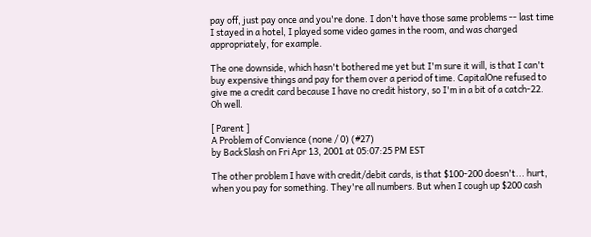pay off, just pay once and you're done. I don't have those same problems -- last time I stayed in a hotel, I played some video games in the room, and was charged appropriately, for example.

The one downside, which hasn't bothered me yet but I'm sure it will, is that I can't buy expensive things and pay for them over a period of time. CapitalOne refused to give me a credit card because I have no credit history, so I'm in a bit of a catch-22. Oh well.

[ Parent ]
A Problem of Convience (none / 0) (#27)
by BackSlash on Fri Apr 13, 2001 at 05:07:25 PM EST

The other problem I have with credit/debit cards, is that $100-200 doesn't... hurt, when you pay for something. They're all numbers. But when I cough up $200 cash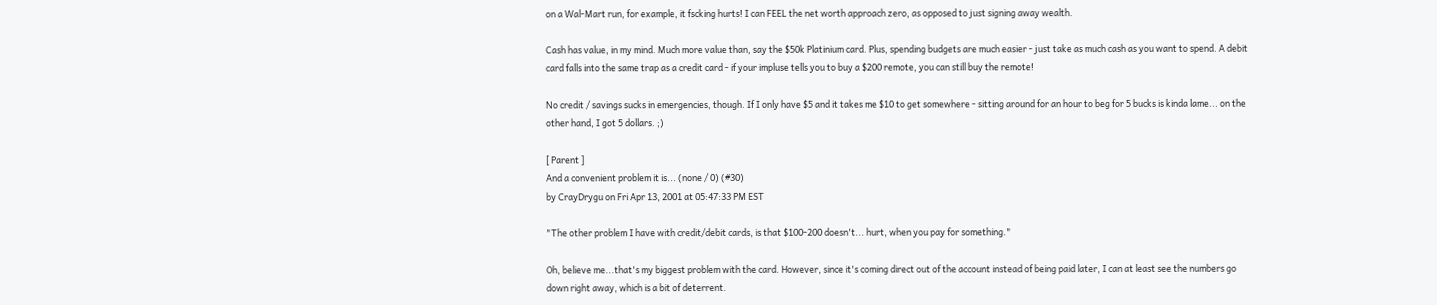on a Wal-Mart run, for example, it fscking hurts! I can FEEL the net worth approach zero, as opposed to just signing away wealth.

Cash has value, in my mind. Much more value than, say the $50k Platinium card. Plus, spending budgets are much easier - just take as much cash as you want to spend. A debit card falls into the same trap as a credit card - if your impluse tells you to buy a $200 remote, you can still buy the remote!

No credit / savings sucks in emergencies, though. If I only have $5 and it takes me $10 to get somewhere - sitting around for an hour to beg for 5 bucks is kinda lame... on the other hand, I got 5 dollars. ;)

[ Parent ]
And a convenient problem it is... (none / 0) (#30)
by CrayDrygu on Fri Apr 13, 2001 at 05:47:33 PM EST

"The other problem I have with credit/debit cards, is that $100-200 doesn't... hurt, when you pay for something."

Oh, believe me...that's my biggest problem with the card. However, since it's coming direct out of the account instead of being paid later, I can at least see the numbers go down right away, which is a bit of deterrent.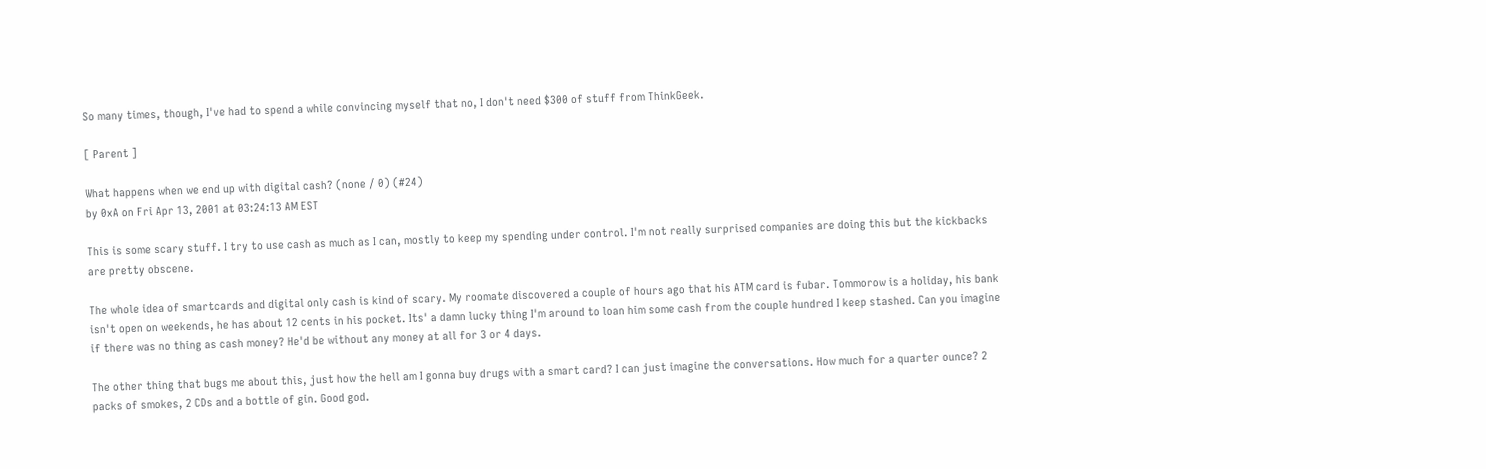So many times, though, I've had to spend a while convincing myself that no, I don't need $300 of stuff from ThinkGeek.

[ Parent ]

What happens when we end up with digital cash? (none / 0) (#24)
by 0xA on Fri Apr 13, 2001 at 03:24:13 AM EST

This is some scary stuff. I try to use cash as much as I can, mostly to keep my spending under control. I'm not really surprised companies are doing this but the kickbacks are pretty obscene.

The whole idea of smartcards and digital only cash is kind of scary. My roomate discovered a couple of hours ago that his ATM card is fubar. Tommorow is a holiday, his bank isn't open on weekends, he has about 12 cents in his pocket. Its' a damn lucky thing I'm around to loan him some cash from the couple hundred I keep stashed. Can you imagine if there was no thing as cash money? He'd be without any money at all for 3 or 4 days.

The other thing that bugs me about this, just how the hell am I gonna buy drugs with a smart card? I can just imagine the conversations. How much for a quarter ounce? 2 packs of smokes, 2 CDs and a bottle of gin. Good god.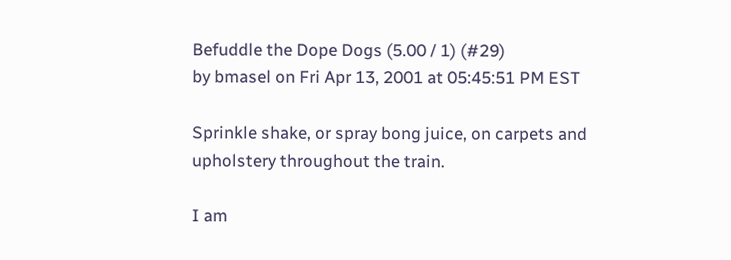Befuddle the Dope Dogs (5.00 / 1) (#29)
by bmasel on Fri Apr 13, 2001 at 05:45:51 PM EST

Sprinkle shake, or spray bong juice, on carpets and upholstery throughout the train.

I am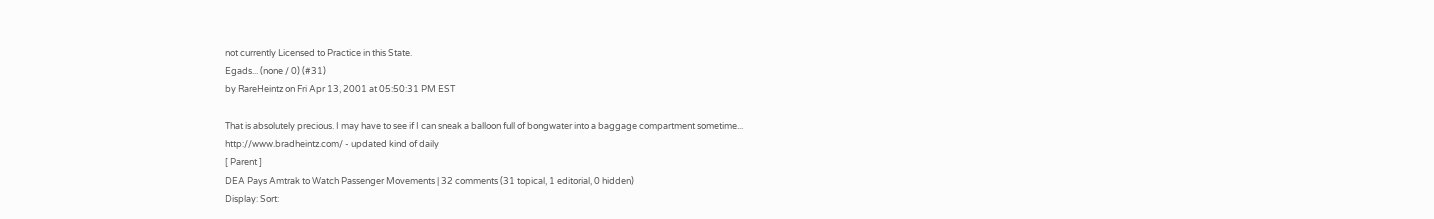not currently Licensed to Practice in this State.
Egads... (none / 0) (#31)
by RareHeintz on Fri Apr 13, 2001 at 05:50:31 PM EST

That is absolutely precious. I may have to see if I can sneak a balloon full of bongwater into a baggage compartment sometime...
http://www.bradheintz.com/ - updated kind of daily
[ Parent ]
DEA Pays Amtrak to Watch Passenger Movements | 32 comments (31 topical, 1 editorial, 0 hidden)
Display: Sort: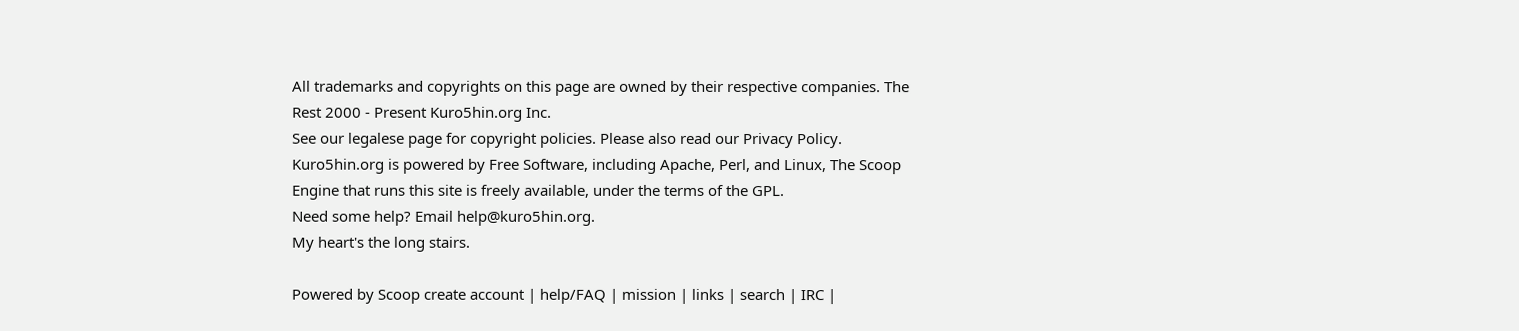All trademarks and copyrights on this page are owned by their respective companies. The Rest 2000 - Present Kuro5hin.org Inc.
See our legalese page for copyright policies. Please also read our Privacy Policy.
Kuro5hin.org is powered by Free Software, including Apache, Perl, and Linux, The Scoop Engine that runs this site is freely available, under the terms of the GPL.
Need some help? Email help@kuro5hin.org.
My heart's the long stairs.

Powered by Scoop create account | help/FAQ | mission | links | search | IRC |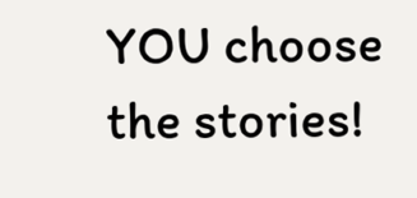YOU choose the stories!